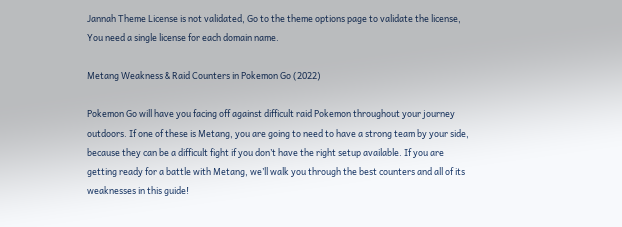Jannah Theme License is not validated, Go to the theme options page to validate the license, You need a single license for each domain name.

Metang Weakness & Raid Counters in Pokemon Go (2022)

Pokemon Go will have you facing off against difficult raid Pokemon throughout your journey outdoors. If one of these is Metang, you are going to need to have a strong team by your side, because they can be a difficult fight if you don’t have the right setup available. If you are getting ready for a battle with Metang, we’ll walk you through the best counters and all of its weaknesses in this guide!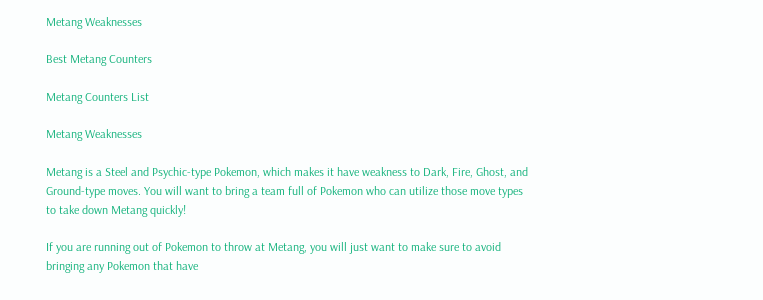Metang Weaknesses

Best Metang Counters

Metang Counters List

Metang Weaknesses

Metang is a Steel and Psychic-type Pokemon, which makes it have weakness to Dark, Fire, Ghost, and Ground-type moves. You will want to bring a team full of Pokemon who can utilize those move types to take down Metang quickly!

If you are running out of Pokemon to throw at Metang, you will just want to make sure to avoid bringing any Pokemon that have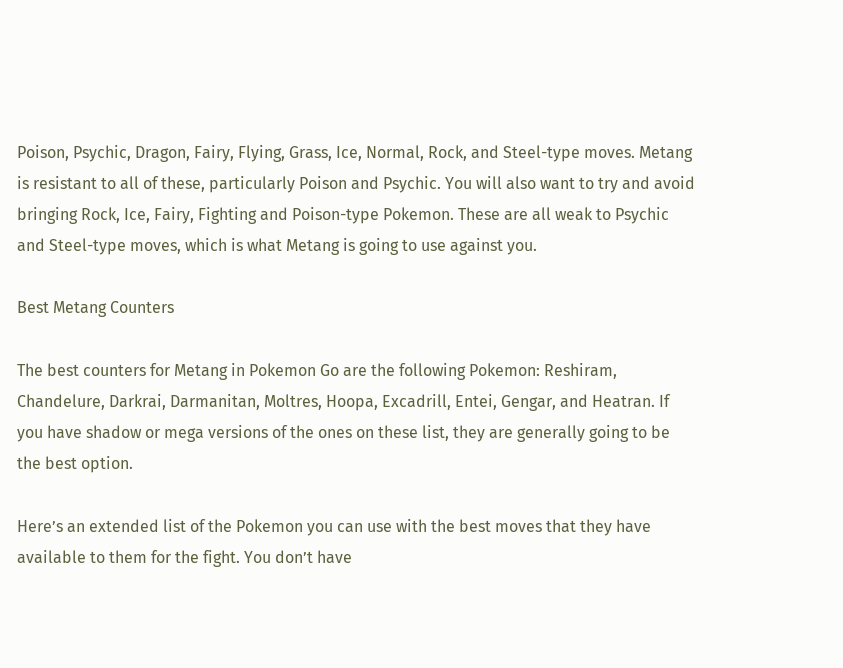Poison, Psychic, Dragon, Fairy, Flying, Grass, Ice, Normal, Rock, and Steel-type moves. Metang is resistant to all of these, particularly Poison and Psychic. You will also want to try and avoid bringing Rock, Ice, Fairy, Fighting and Poison-type Pokemon. These are all weak to Psychic and Steel-type moves, which is what Metang is going to use against you.

Best Metang Counters

The best counters for Metang in Pokemon Go are the following Pokemon: Reshiram, Chandelure, Darkrai, Darmanitan, Moltres, Hoopa, Excadrill, Entei, Gengar, and Heatran. If you have shadow or mega versions of the ones on these list, they are generally going to be the best option.

Here’s an extended list of the Pokemon you can use with the best moves that they have available to them for the fight. You don’t have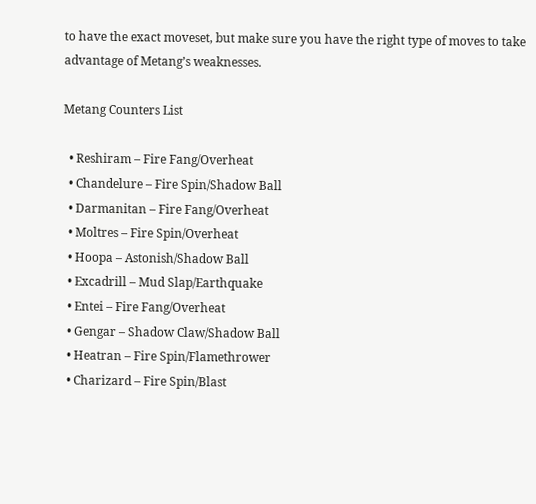to have the exact moveset, but make sure you have the right type of moves to take advantage of Metang’s weaknesses.

Metang Counters List

  • Reshiram – Fire Fang/Overheat
  • Chandelure – Fire Spin/Shadow Ball
  • Darmanitan – Fire Fang/Overheat
  • Moltres – Fire Spin/Overheat
  • Hoopa – Astonish/Shadow Ball
  • Excadrill – Mud Slap/Earthquake
  • Entei – Fire Fang/Overheat
  • Gengar – Shadow Claw/Shadow Ball
  • Heatran – Fire Spin/Flamethrower
  • Charizard – Fire Spin/Blast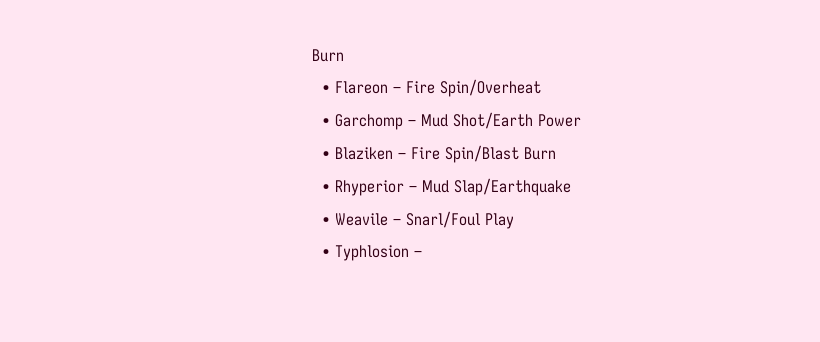Burn
  • Flareon – Fire Spin/Overheat
  • Garchomp – Mud Shot/Earth Power
  • Blaziken – Fire Spin/Blast Burn
  • Rhyperior – Mud Slap/Earthquake
  • Weavile – Snarl/Foul Play
  • Typhlosion –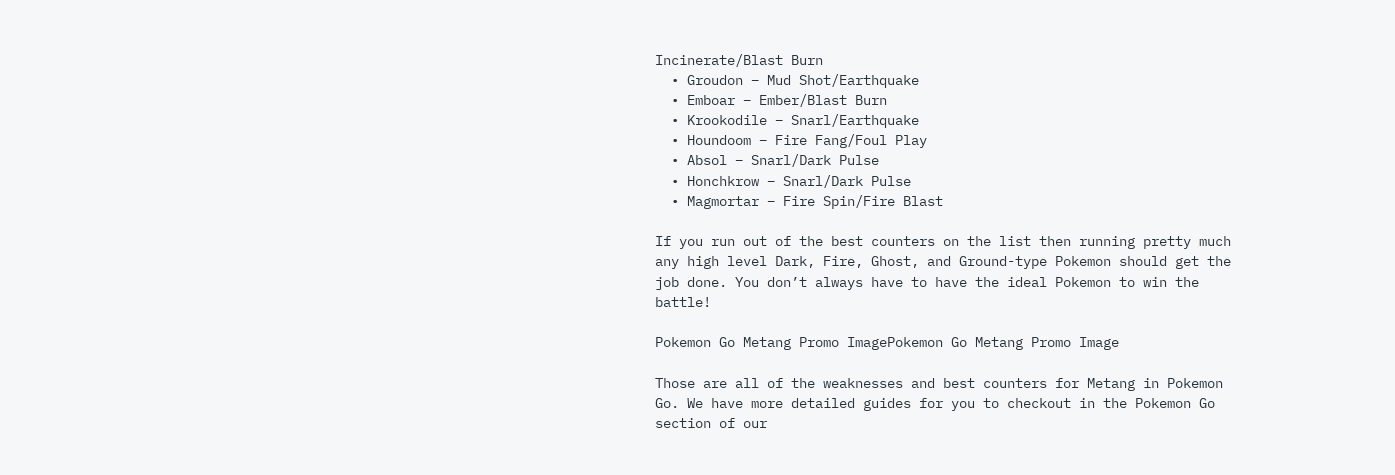Incinerate/Blast Burn
  • Groudon – Mud Shot/Earthquake
  • Emboar – Ember/Blast Burn
  • Krookodile – Snarl/Earthquake
  • Houndoom – Fire Fang/Foul Play
  • Absol – Snarl/Dark Pulse
  • Honchkrow – Snarl/Dark Pulse
  • Magmortar – Fire Spin/Fire Blast

If you run out of the best counters on the list then running pretty much any high level Dark, Fire, Ghost, and Ground-type Pokemon should get the job done. You don’t always have to have the ideal Pokemon to win the battle!

Pokemon Go Metang Promo ImagePokemon Go Metang Promo Image

Those are all of the weaknesses and best counters for Metang in Pokemon Go. We have more detailed guides for you to checkout in the Pokemon Go section of our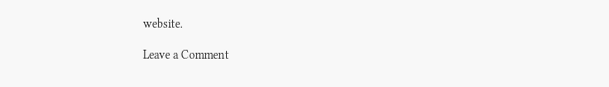website.

Leave a Comment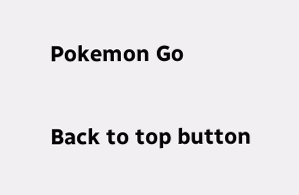Pokemon Go

Back to top button